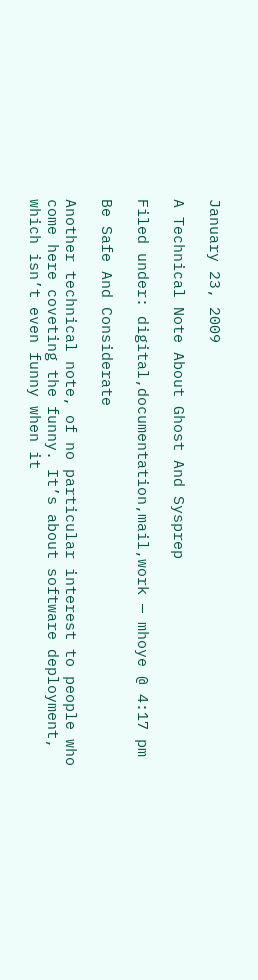January 23, 2009

A Technical Note About Ghost And Sysprep

Filed under: digital,documentation,mail,work — mhoye @ 4:17 pm

Be Safe And Considerate

Another technical note, of no particular interest to people who come here coveting the funny. It’s about software deployment, which isn’t even funny when it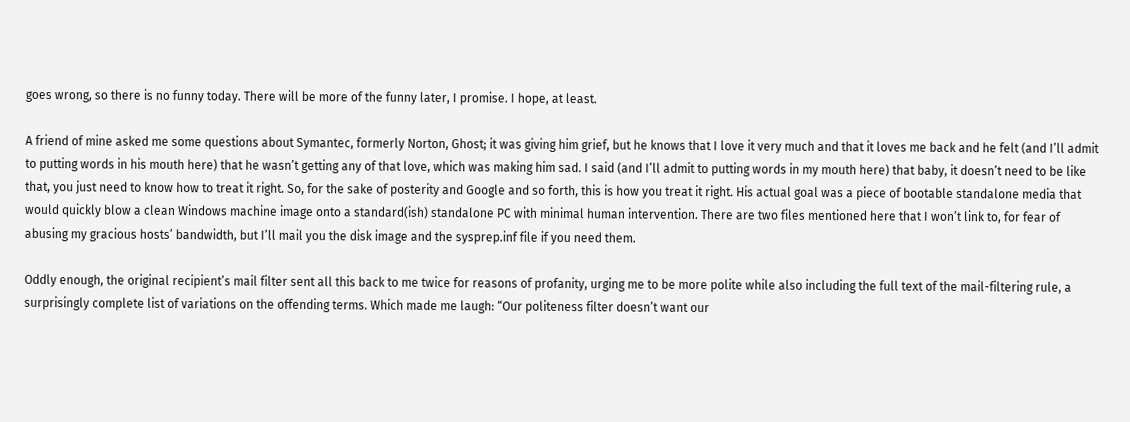goes wrong, so there is no funny today. There will be more of the funny later, I promise. I hope, at least.

A friend of mine asked me some questions about Symantec, formerly Norton, Ghost; it was giving him grief, but he knows that I love it very much and that it loves me back and he felt (and I’ll admit to putting words in his mouth here) that he wasn’t getting any of that love, which was making him sad. I said (and I’ll admit to putting words in my mouth here) that baby, it doesn’t need to be like that, you just need to know how to treat it right. So, for the sake of posterity and Google and so forth, this is how you treat it right. His actual goal was a piece of bootable standalone media that would quickly blow a clean Windows machine image onto a standard(ish) standalone PC with minimal human intervention. There are two files mentioned here that I won’t link to, for fear of abusing my gracious hosts’ bandwidth, but I’ll mail you the disk image and the sysprep.inf file if you need them.

Oddly enough, the original recipient’s mail filter sent all this back to me twice for reasons of profanity, urging me to be more polite while also including the full text of the mail-filtering rule, a surprisingly complete list of variations on the offending terms. Which made me laugh: “Our politeness filter doesn’t want our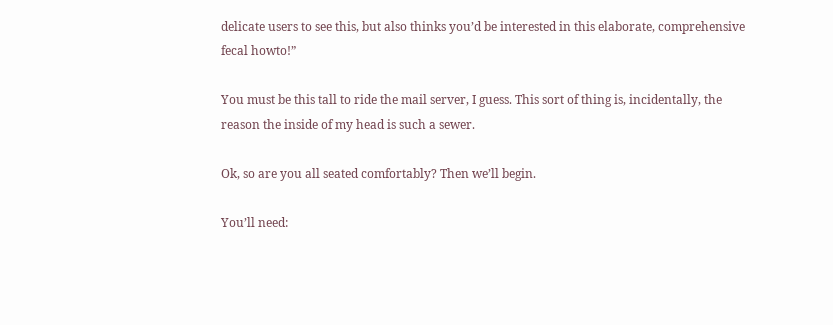delicate users to see this, but also thinks you’d be interested in this elaborate, comprehensive fecal howto!”

You must be this tall to ride the mail server, I guess. This sort of thing is, incidentally, the reason the inside of my head is such a sewer.

Ok, so are you all seated comfortably? Then we’ll begin.

You’ll need: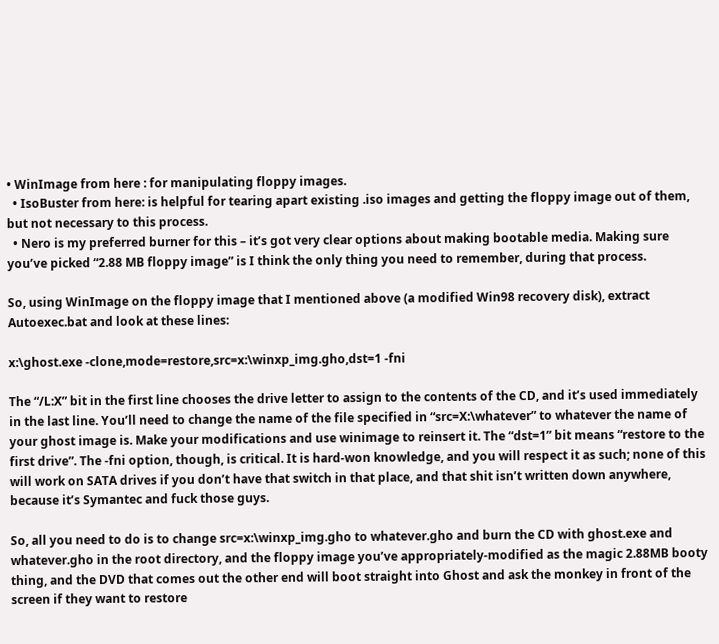• WinImage from here : for manipulating floppy images.
  • IsoBuster from here: is helpful for tearing apart existing .iso images and getting the floppy image out of them, but not necessary to this process.
  • Nero is my preferred burner for this – it’s got very clear options about making bootable media. Making sure you’ve picked “2.88 MB floppy image” is I think the only thing you need to remember, during that process.

So, using WinImage on the floppy image that I mentioned above (a modified Win98 recovery disk), extract Autoexec.bat and look at these lines:

x:\ghost.exe -clone,mode=restore,src=x:\winxp_img.gho,dst=1 -fni

The “/L:X” bit in the first line chooses the drive letter to assign to the contents of the CD, and it’s used immediately in the last line. You’ll need to change the name of the file specified in “src=X:\whatever” to whatever the name of your ghost image is. Make your modifications and use winimage to reinsert it. The “dst=1” bit means “restore to the first drive”. The -fni option, though, is critical. It is hard-won knowledge, and you will respect it as such; none of this will work on SATA drives if you don’t have that switch in that place, and that shit isn’t written down anywhere, because it’s Symantec and fuck those guys.

So, all you need to do is to change src=x:\winxp_img.gho to whatever.gho and burn the CD with ghost.exe and whatever.gho in the root directory, and the floppy image you’ve appropriately-modified as the magic 2.88MB booty thing, and the DVD that comes out the other end will boot straight into Ghost and ask the monkey in front of the screen if they want to restore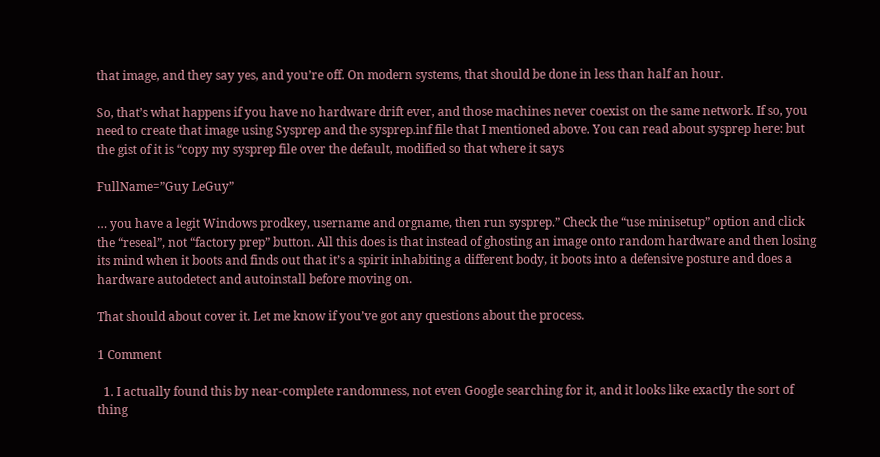that image, and they say yes, and you’re off. On modern systems, that should be done in less than half an hour.

So, that’s what happens if you have no hardware drift ever, and those machines never coexist on the same network. If so, you need to create that image using Sysprep and the sysprep.inf file that I mentioned above. You can read about sysprep here: but the gist of it is “copy my sysprep file over the default, modified so that where it says

FullName=”Guy LeGuy”

… you have a legit Windows prodkey, username and orgname, then run sysprep.” Check the “use minisetup” option and click the “reseal”, not “factory prep” button. All this does is that instead of ghosting an image onto random hardware and then losing its mind when it boots and finds out that it’s a spirit inhabiting a different body, it boots into a defensive posture and does a hardware autodetect and autoinstall before moving on.

That should about cover it. Let me know if you’ve got any questions about the process.

1 Comment

  1. I actually found this by near-complete randomness, not even Google searching for it, and it looks like exactly the sort of thing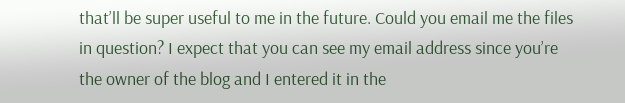that’ll be super useful to me in the future. Could you email me the files in question? I expect that you can see my email address since you’re the owner of the blog and I entered it in the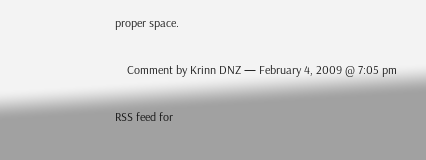proper space.

    Comment by Krinn DNZ — February 4, 2009 @ 7:05 pm

RSS feed for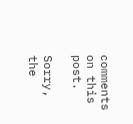comments on this post.

Sorry, the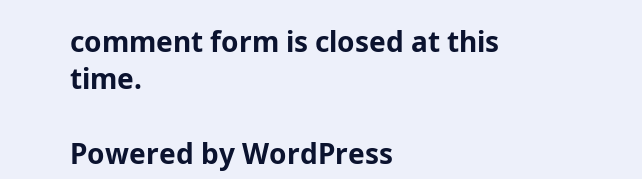comment form is closed at this time.

Powered by WordPress